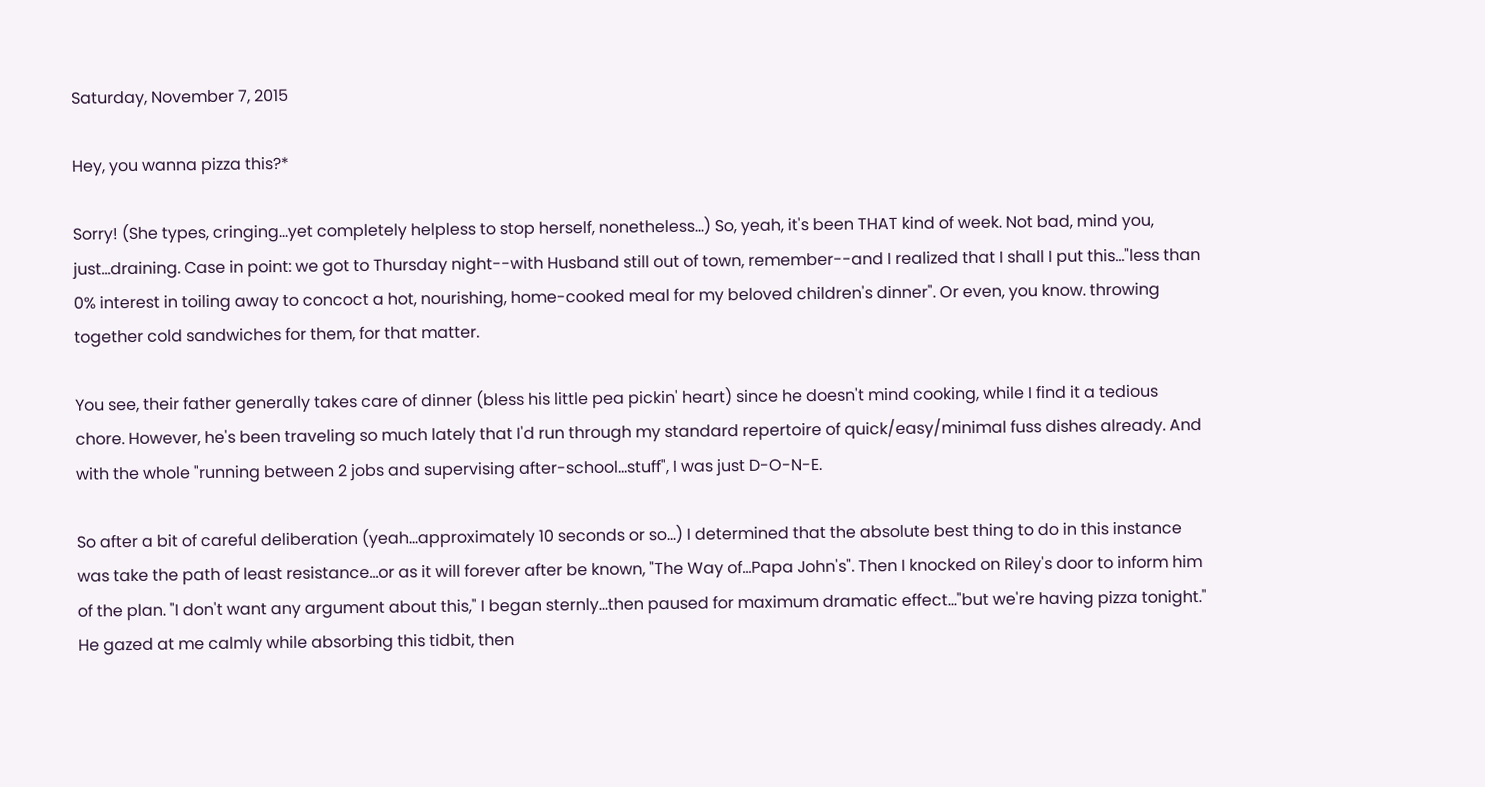Saturday, November 7, 2015

Hey, you wanna pizza this?*

Sorry! (She types, cringing...yet completely helpless to stop herself, nonetheless...) So, yeah, it's been THAT kind of week. Not bad, mind you, just...draining. Case in point: we got to Thursday night--with Husband still out of town, remember--and I realized that I shall I put this..."less than 0% interest in toiling away to concoct a hot, nourishing, home-cooked meal for my beloved children's dinner". Or even, you know. throwing together cold sandwiches for them, for that matter.

You see, their father generally takes care of dinner (bless his little pea pickin' heart) since he doesn't mind cooking, while I find it a tedious chore. However, he's been traveling so much lately that I'd run through my standard repertoire of quick/easy/minimal fuss dishes already. And with the whole "running between 2 jobs and supervising after-school...stuff", I was just D-O-N-E.

So after a bit of careful deliberation (yeah...approximately 10 seconds or so...) I determined that the absolute best thing to do in this instance was take the path of least resistance...or as it will forever after be known, "The Way of...Papa John's". Then I knocked on Riley's door to inform him of the plan. "I don't want any argument about this," I began sternly...then paused for maximum dramatic effect..."but we're having pizza tonight." He gazed at me calmly while absorbing this tidbit, then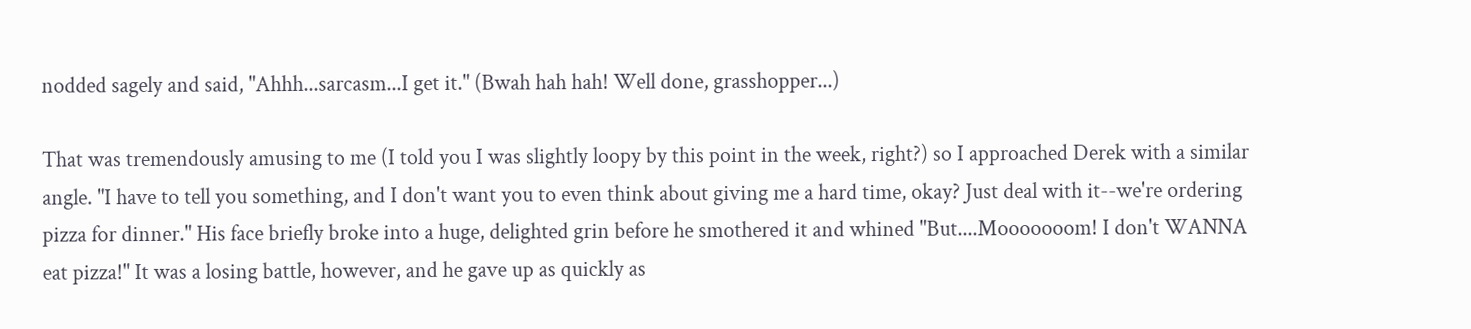nodded sagely and said, "Ahhh...sarcasm...I get it." (Bwah hah hah! Well done, grasshopper...)

That was tremendously amusing to me (I told you I was slightly loopy by this point in the week, right?) so I approached Derek with a similar angle. "I have to tell you something, and I don't want you to even think about giving me a hard time, okay? Just deal with it--we're ordering pizza for dinner." His face briefly broke into a huge, delighted grin before he smothered it and whined "But....Mooooooom! I don't WANNA eat pizza!" It was a losing battle, however, and he gave up as quickly as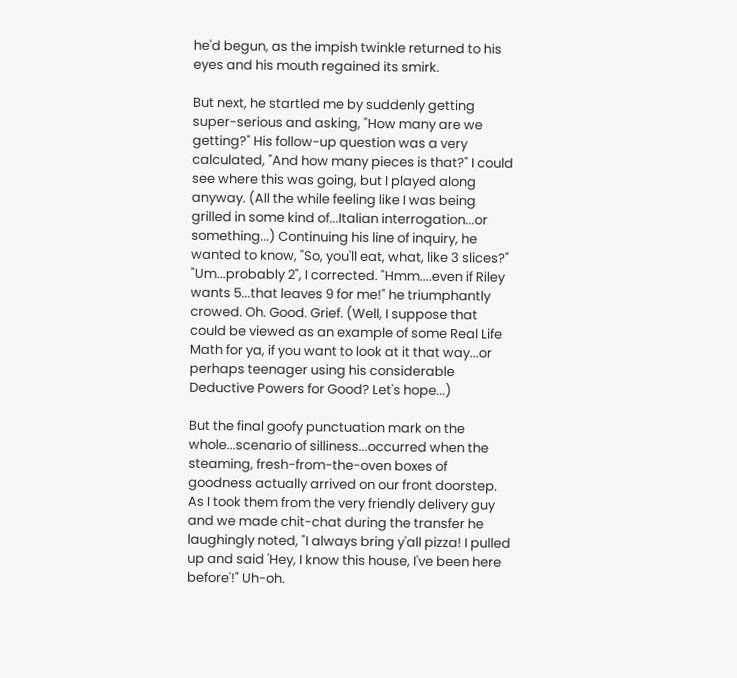he'd begun, as the impish twinkle returned to his eyes and his mouth regained its smirk.

But next, he startled me by suddenly getting super-serious and asking, "How many are we getting?" His follow-up question was a very calculated, "And how many pieces is that?" I could see where this was going, but I played along anyway. (All the while feeling like I was being grilled in some kind of...Italian interrogation...or something...) Continuing his line of inquiry, he wanted to know, "So, you'll eat, what, like 3 slices?" "Um...probably 2", I corrected. "Hmm....even if Riley wants 5...that leaves 9 for me!" he triumphantly crowed. Oh. Good. Grief. (Well, I suppose that could be viewed as an example of some Real Life Math for ya, if you want to look at it that way...or perhaps teenager using his considerable Deductive Powers for Good? Let's hope...)

But the final goofy punctuation mark on the whole...scenario of silliness...occurred when the steaming, fresh-from-the-oven boxes of goodness actually arrived on our front doorstep. As I took them from the very friendly delivery guy and we made chit-chat during the transfer he laughingly noted, "I always bring y'all pizza! I pulled up and said 'Hey, I know this house, I've been here before'!" Uh-oh.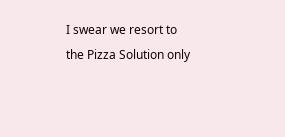I swear we resort to the Pizza Solution only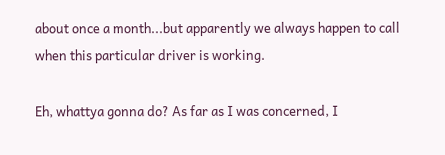about once a month...but apparently we always happen to call when this particular driver is working.

Eh, whattya gonna do? As far as I was concerned, I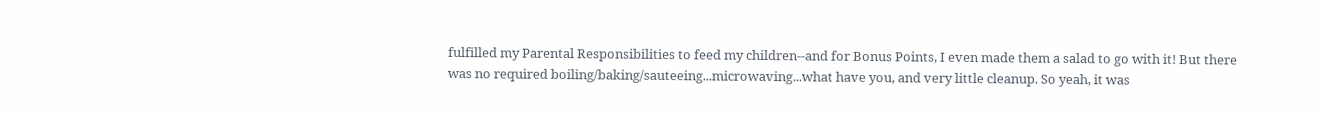fulfilled my Parental Responsibilities to feed my children--and for Bonus Points, I even made them a salad to go with it! But there was no required boiling/baking/sauteeing...microwaving...what have you, and very little cleanup. So yeah, it was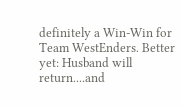definitely a Win-Win for Team WestEnders. Better yet: Husband will return....and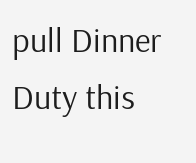pull Dinner Duty this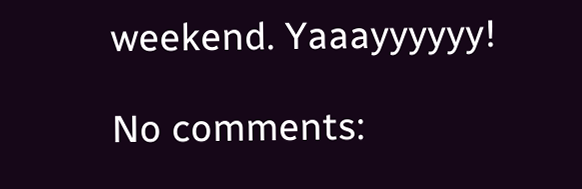weekend. Yaaayyyyyy!

No comments: